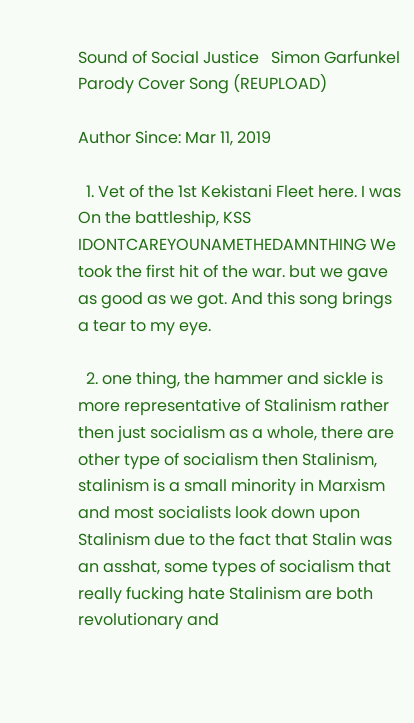Sound of Social Justice   Simon Garfunkel Parody Cover Song (REUPLOAD)

Author Since: Mar 11, 2019

  1. Vet of the 1st Kekistani Fleet here. I was On the battleship, KSS IDONTCAREYOUNAMETHEDAMNTHING We took the first hit of the war. but we gave as good as we got. And this song brings a tear to my eye.

  2. one thing, the hammer and sickle is more representative of Stalinism rather then just socialism as a whole, there are other type of socialism then Stalinism, stalinism is a small minority in Marxism and most socialists look down upon Stalinism due to the fact that Stalin was an asshat, some types of socialism that really fucking hate Stalinism are both revolutionary and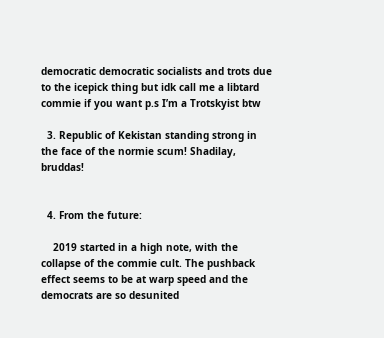democratic democratic socialists and trots due to the icepick thing but idk call me a libtard commie if you want p.s I’m a Trotskyist btw

  3. Republic of Kekistan standing strong in the face of the normie scum! Shadilay, bruddas!


  4. From the future:

    2019 started in a high note, with the collapse of the commie cult. The pushback effect seems to be at warp speed and the democrats are so desunited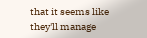that it seems like they'll manage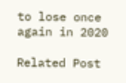to lose once again in 2020

Related Post